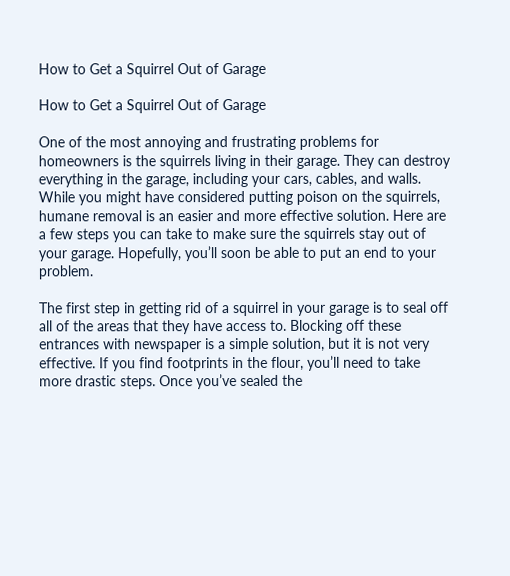How to Get a Squirrel Out of Garage

How to Get a Squirrel Out of Garage

One of the most annoying and frustrating problems for homeowners is the squirrels living in their garage. They can destroy everything in the garage, including your cars, cables, and walls. While you might have considered putting poison on the squirrels, humane removal is an easier and more effective solution. Here are a few steps you can take to make sure the squirrels stay out of your garage. Hopefully, you’ll soon be able to put an end to your problem.

The first step in getting rid of a squirrel in your garage is to seal off all of the areas that they have access to. Blocking off these entrances with newspaper is a simple solution, but it is not very effective. If you find footprints in the flour, you’ll need to take more drastic steps. Once you’ve sealed the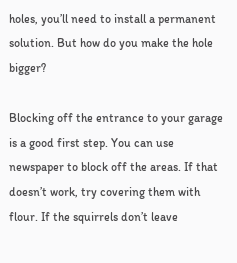holes, you’ll need to install a permanent solution. But how do you make the hole bigger?

Blocking off the entrance to your garage is a good first step. You can use newspaper to block off the areas. If that doesn’t work, try covering them with flour. If the squirrels don’t leave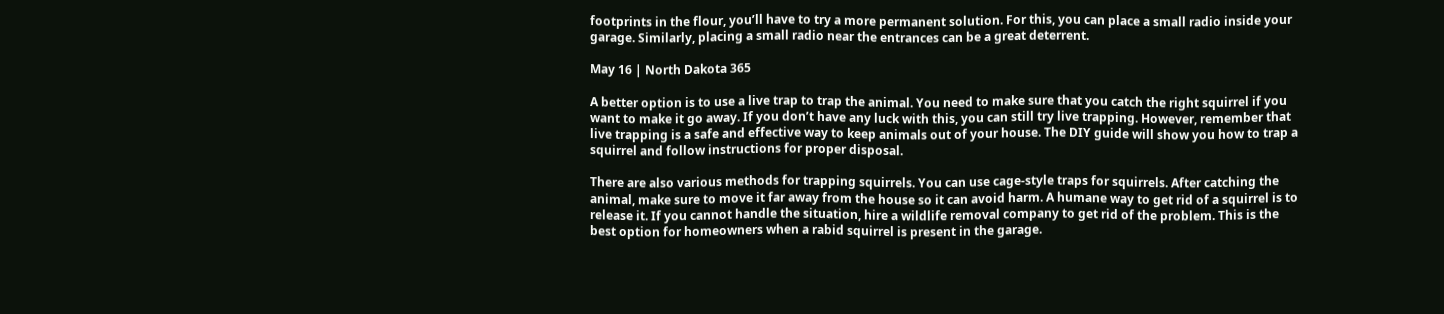footprints in the flour, you’ll have to try a more permanent solution. For this, you can place a small radio inside your garage. Similarly, placing a small radio near the entrances can be a great deterrent.

May 16 | North Dakota 365

A better option is to use a live trap to trap the animal. You need to make sure that you catch the right squirrel if you want to make it go away. If you don’t have any luck with this, you can still try live trapping. However, remember that live trapping is a safe and effective way to keep animals out of your house. The DIY guide will show you how to trap a squirrel and follow instructions for proper disposal.

There are also various methods for trapping squirrels. You can use cage-style traps for squirrels. After catching the animal, make sure to move it far away from the house so it can avoid harm. A humane way to get rid of a squirrel is to release it. If you cannot handle the situation, hire a wildlife removal company to get rid of the problem. This is the best option for homeowners when a rabid squirrel is present in the garage.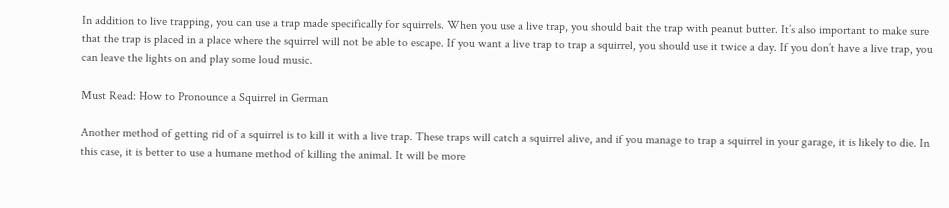In addition to live trapping, you can use a trap made specifically for squirrels. When you use a live trap, you should bait the trap with peanut butter. It’s also important to make sure that the trap is placed in a place where the squirrel will not be able to escape. If you want a live trap to trap a squirrel, you should use it twice a day. If you don’t have a live trap, you can leave the lights on and play some loud music.

Must Read: How to Pronounce a Squirrel in German

Another method of getting rid of a squirrel is to kill it with a live trap. These traps will catch a squirrel alive, and if you manage to trap a squirrel in your garage, it is likely to die. In this case, it is better to use a humane method of killing the animal. It will be more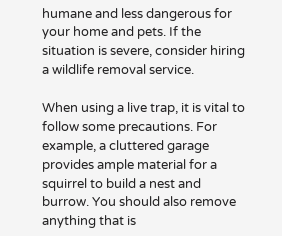humane and less dangerous for your home and pets. If the situation is severe, consider hiring a wildlife removal service.

When using a live trap, it is vital to follow some precautions. For example, a cluttered garage provides ample material for a squirrel to build a nest and burrow. You should also remove anything that is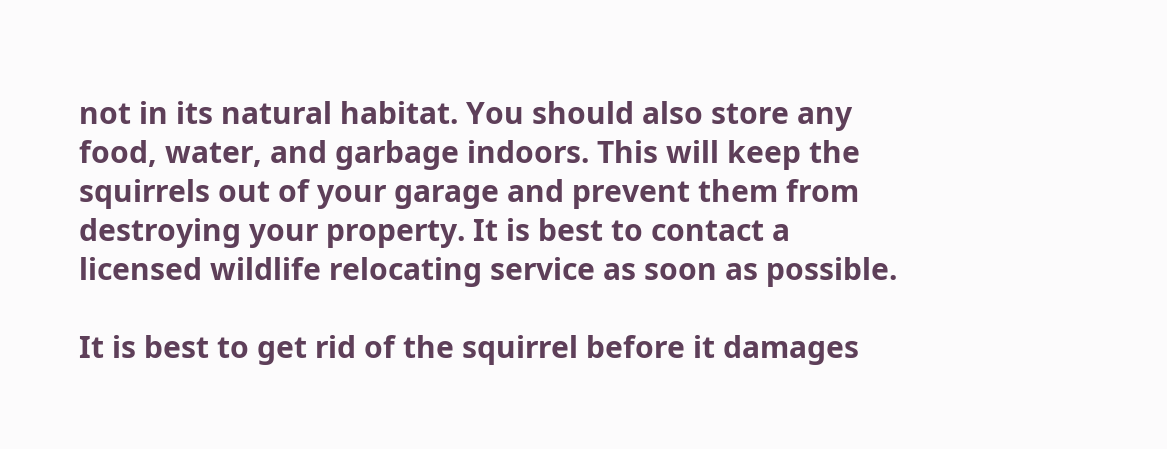not in its natural habitat. You should also store any food, water, and garbage indoors. This will keep the squirrels out of your garage and prevent them from destroying your property. It is best to contact a licensed wildlife relocating service as soon as possible.

It is best to get rid of the squirrel before it damages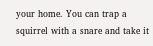your home. You can trap a squirrel with a snare and take it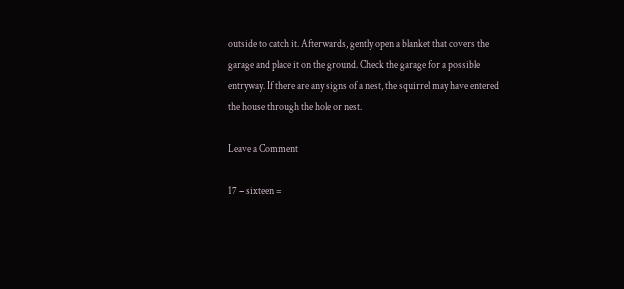outside to catch it. Afterwards, gently open a blanket that covers the garage and place it on the ground. Check the garage for a possible entryway. If there are any signs of a nest, the squirrel may have entered the house through the hole or nest.

Leave a Comment

17 − sixteen =